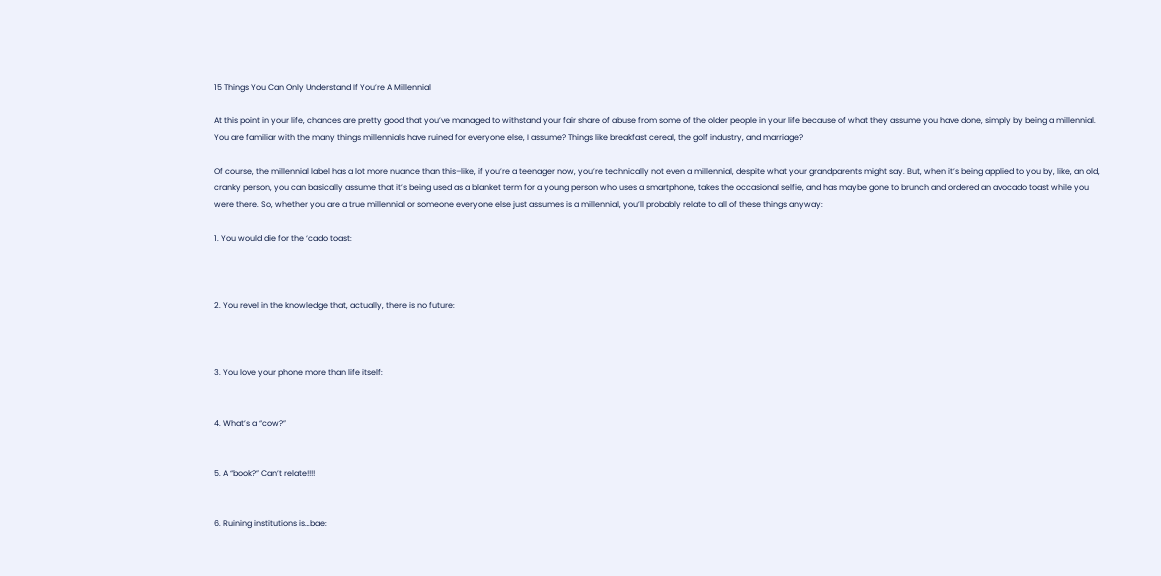15 Things You Can Only Understand If You’re A Millennial

At this point in your life, chances are pretty good that you’ve managed to withstand your fair share of abuse from some of the older people in your life because of what they assume you have done, simply by being a millennial. You are familiar with the many things millennials have ruined for everyone else, I assume? Things like breakfast cereal, the golf industry, and marriage?

Of course, the millennial label has a lot more nuance than this–like, if you’re a teenager now, you’re technically not even a millennial, despite what your grandparents might say. But, when it’s being applied to you by, like, an old, cranky person, you can basically assume that it’s being used as a blanket term for a young person who uses a smartphone, takes the occasional selfie, and has maybe gone to brunch and ordered an avocado toast while you were there. So, whether you are a true millennial or someone everyone else just assumes is a millennial, you’ll probably relate to all of these things anyway:

1. You would die for the ‘cado toast:



2. You revel in the knowledge that, actually, there is no future:



3. You love your phone more than life itself:


4. What’s a “cow?”


5. A “book?” Can’t relate!!!!


6. Ruining institutions is…bae: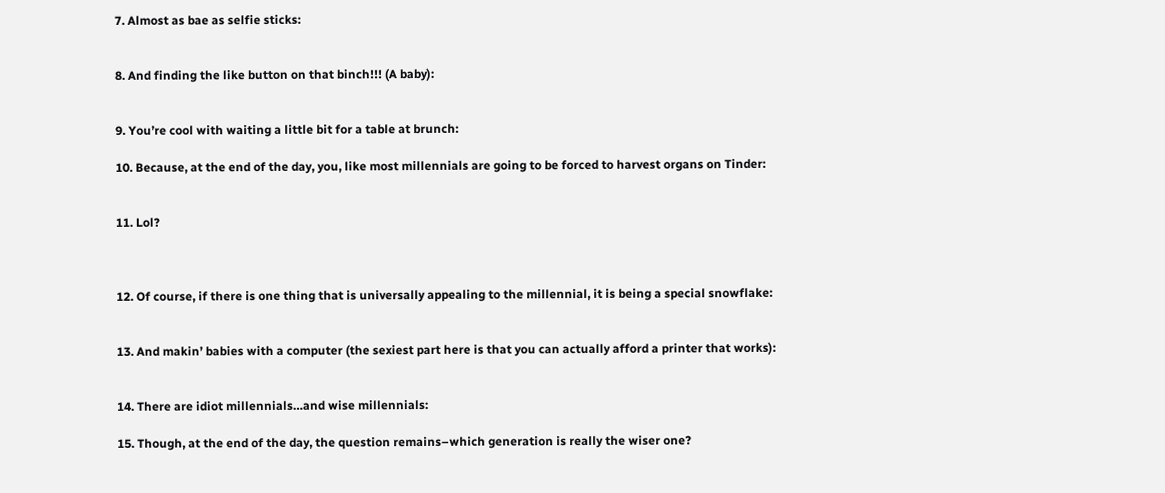7. Almost as bae as selfie sticks:


8. And finding the like button on that binch!!! (A baby):


9. You’re cool with waiting a little bit for a table at brunch:

10. Because, at the end of the day, you, like most millennials are going to be forced to harvest organs on Tinder:


11. Lol?



12. Of course, if there is one thing that is universally appealing to the millennial, it is being a special snowflake:


13. And makin’ babies with a computer (the sexiest part here is that you can actually afford a printer that works):


14. There are idiot millennials…and wise millennials:

15. Though, at the end of the day, the question remains–which generation is really the wiser one?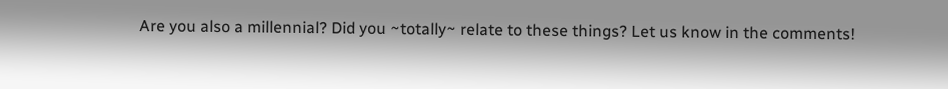Are you also a millennial? Did you ~totally~ relate to these things? Let us know in the comments!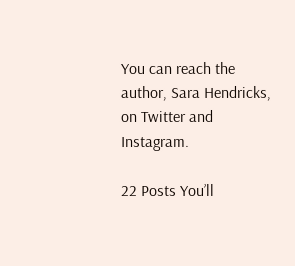You can reach the author, Sara Hendricks, on Twitter and Instagram.

22 Posts You’ll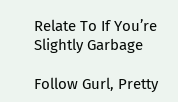Relate To If You’re Slightly Garbage

Follow Gurl, Pretty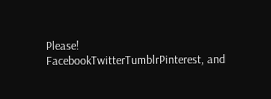Please!
FacebookTwitterTumblrPinterest, and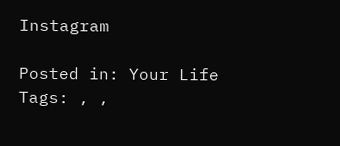Instagram

Posted in: Your Life
Tags: , ,